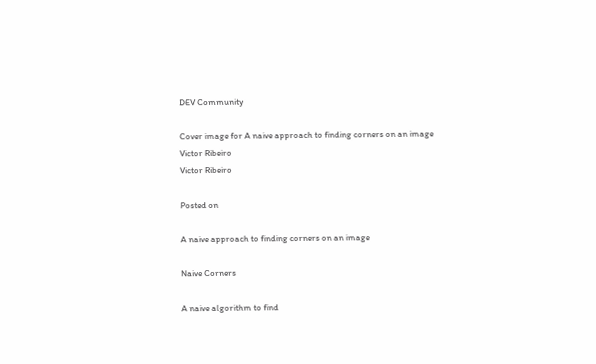DEV Community

Cover image for A naive approach to finding corners on an image
Victor Ribeiro
Victor Ribeiro

Posted on

A naive approach to finding corners on an image

Naive Corners

A naive algorithm to find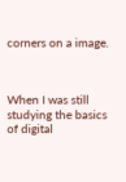corners on a image.



When I was still studying the basics of digital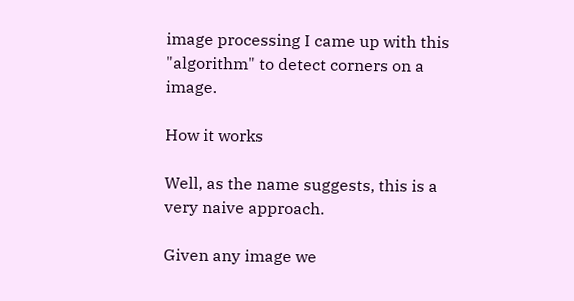image processing I came up with this "algorithm" to detect corners on a image.

How it works

Well, as the name suggests, this is a very naive approach.

Given any image we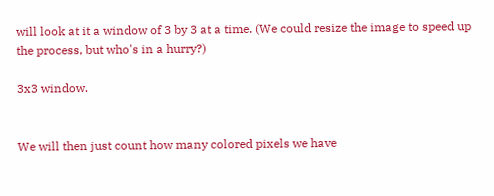will look at it a window of 3 by 3 at a time. (We could resize the image to speed up the process, but who's in a hurry?)

3x3 window.


We will then just count how many colored pixels we have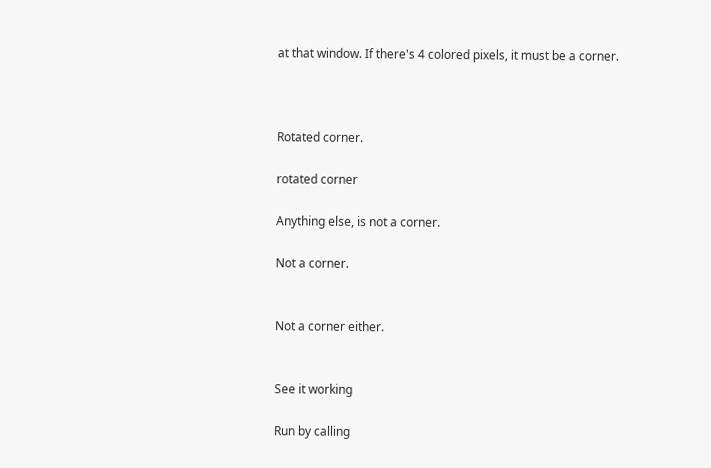at that window. If there's 4 colored pixels, it must be a corner.



Rotated corner.

rotated corner

Anything else, is not a corner.

Not a corner.


Not a corner either.


See it working

Run by calling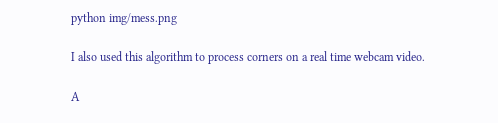python img/mess.png

I also used this algorithm to process corners on a real time webcam video.

A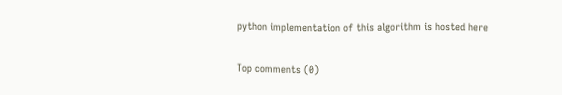python implementation of this algorithm is hosted here

Top comments (0)